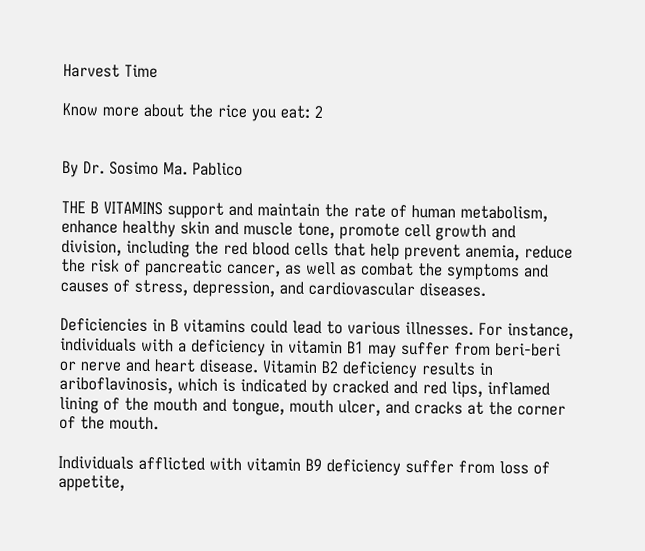Harvest Time

Know more about the rice you eat: 2


By Dr. Sosimo Ma. Pablico

THE B VITAMINS support and maintain the rate of human metabolism, enhance healthy skin and muscle tone, promote cell growth and division, including the red blood cells that help prevent anemia, reduce the risk of pancreatic cancer, as well as combat the symptoms and causes of stress, depression, and cardiovascular diseases.

Deficiencies in B vitamins could lead to various illnesses. For instance, individuals with a deficiency in vitamin B1 may suffer from beri-beri or nerve and heart disease. Vitamin B2 deficiency results in ariboflavinosis, which is indicated by cracked and red lips, inflamed lining of the mouth and tongue, mouth ulcer, and cracks at the corner of the mouth.

Individuals afflicted with vitamin B9 deficiency suffer from loss of appetite,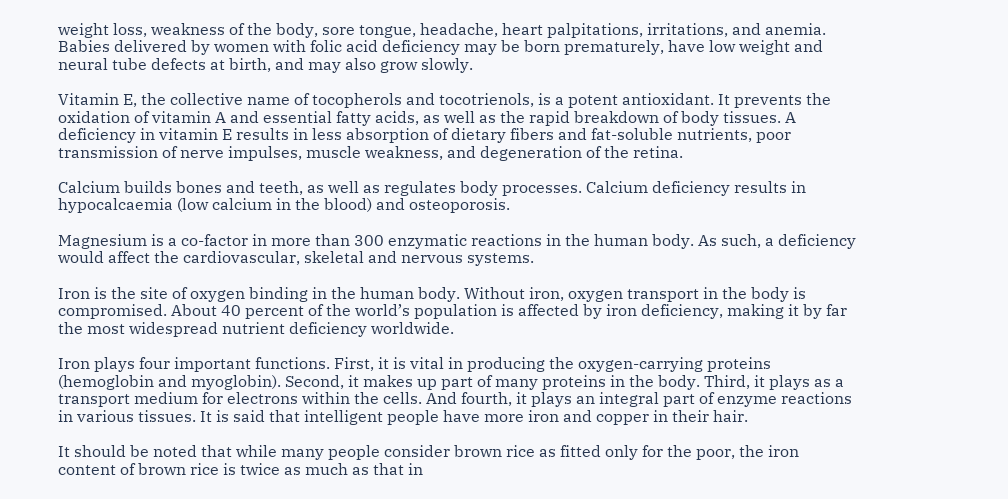weight loss, weakness of the body, sore tongue, headache, heart palpitations, irritations, and anemia. Babies delivered by women with folic acid deficiency may be born prematurely, have low weight and neural tube defects at birth, and may also grow slowly.

Vitamin E, the collective name of tocopherols and tocotrienols, is a potent antioxidant. It prevents the oxidation of vitamin A and essential fatty acids, as well as the rapid breakdown of body tissues. A deficiency in vitamin E results in less absorption of dietary fibers and fat-soluble nutrients, poor transmission of nerve impulses, muscle weakness, and degeneration of the retina.

Calcium builds bones and teeth, as well as regulates body processes. Calcium deficiency results in hypocalcaemia (low calcium in the blood) and osteoporosis.

Magnesium is a co-factor in more than 300 enzymatic reactions in the human body. As such, a deficiency would affect the cardiovascular, skeletal and nervous systems.

Iron is the site of oxygen binding in the human body. Without iron, oxygen transport in the body is compromised. About 40 percent of the world’s population is affected by iron deficiency, making it by far the most widespread nutrient deficiency worldwide.

Iron plays four important functions. First, it is vital in producing the oxygen-carrying proteins (hemoglobin and myoglobin). Second, it makes up part of many proteins in the body. Third, it plays as a transport medium for electrons within the cells. And fourth, it plays an integral part of enzyme reactions in various tissues. It is said that intelligent people have more iron and copper in their hair.

It should be noted that while many people consider brown rice as fitted only for the poor, the iron content of brown rice is twice as much as that in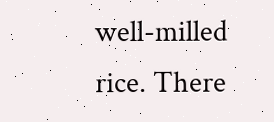well-milled rice. There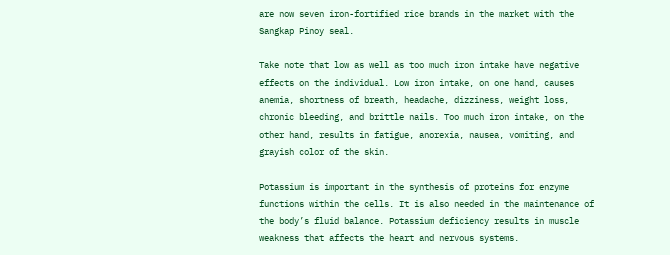are now seven iron-fortified rice brands in the market with the Sangkap Pinoy seal.

Take note that low as well as too much iron intake have negative effects on the individual. Low iron intake, on one hand, causes anemia, shortness of breath, headache, dizziness, weight loss, chronic bleeding, and brittle nails. Too much iron intake, on the other hand, results in fatigue, anorexia, nausea, vomiting, and grayish color of the skin.

Potassium is important in the synthesis of proteins for enzyme functions within the cells. It is also needed in the maintenance of the body’s fluid balance. Potassium deficiency results in muscle weakness that affects the heart and nervous systems.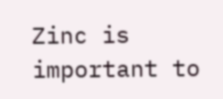Zinc is important to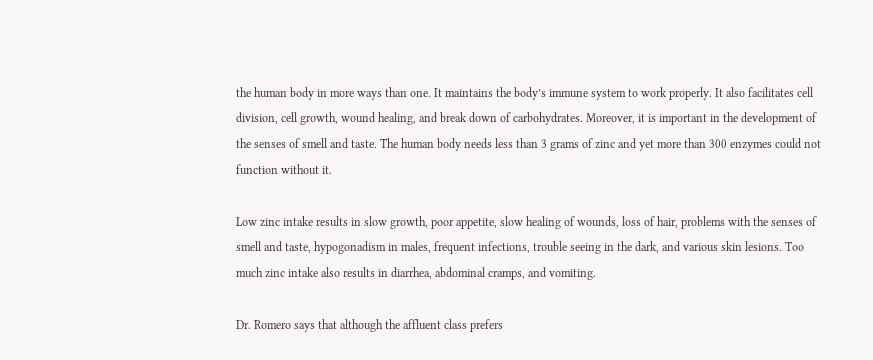the human body in more ways than one. It maintains the body’s immune system to work properly. It also facilitates cell division, cell growth, wound healing, and break down of carbohydrates. Moreover, it is important in the development of the senses of smell and taste. The human body needs less than 3 grams of zinc and yet more than 300 enzymes could not function without it.

Low zinc intake results in slow growth, poor appetite, slow healing of wounds, loss of hair, problems with the senses of smell and taste, hypogonadism in males, frequent infections, trouble seeing in the dark, and various skin lesions. Too much zinc intake also results in diarrhea, abdominal cramps, and vomiting.

Dr. Romero says that although the affluent class prefers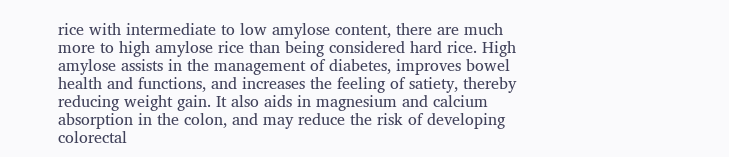rice with intermediate to low amylose content, there are much more to high amylose rice than being considered hard rice. High amylose assists in the management of diabetes, improves bowel health and functions, and increases the feeling of satiety, thereby reducing weight gain. It also aids in magnesium and calcium absorption in the colon, and may reduce the risk of developing colorectal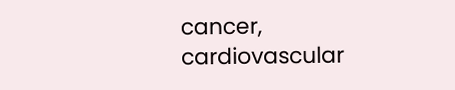cancer, cardiovascular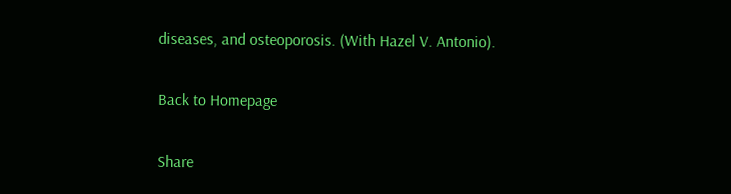diseases, and osteoporosis. (With Hazel V. Antonio).

Back to Homepage

Share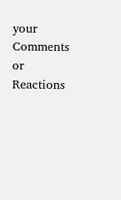your Comments or Reactions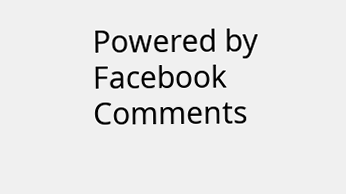Powered by Facebook Comments